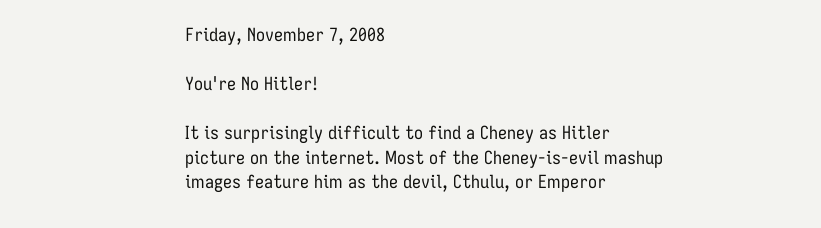Friday, November 7, 2008

You're No Hitler!

It is surprisingly difficult to find a Cheney as Hitler picture on the internet. Most of the Cheney-is-evil mashup images feature him as the devil, Cthulu, or Emperor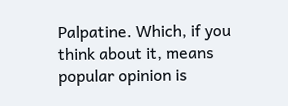Palpatine. Which, if you think about it, means popular opinion is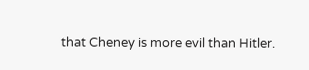that Cheney is more evil than Hitler.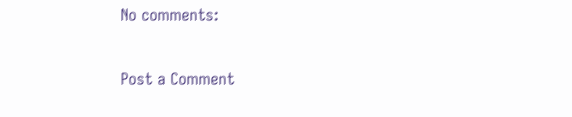No comments:

Post a Comment